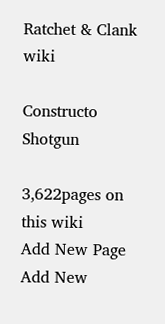Ratchet & Clank wiki

Constructo Shotgun

3,622pages on
this wiki
Add New Page
Add New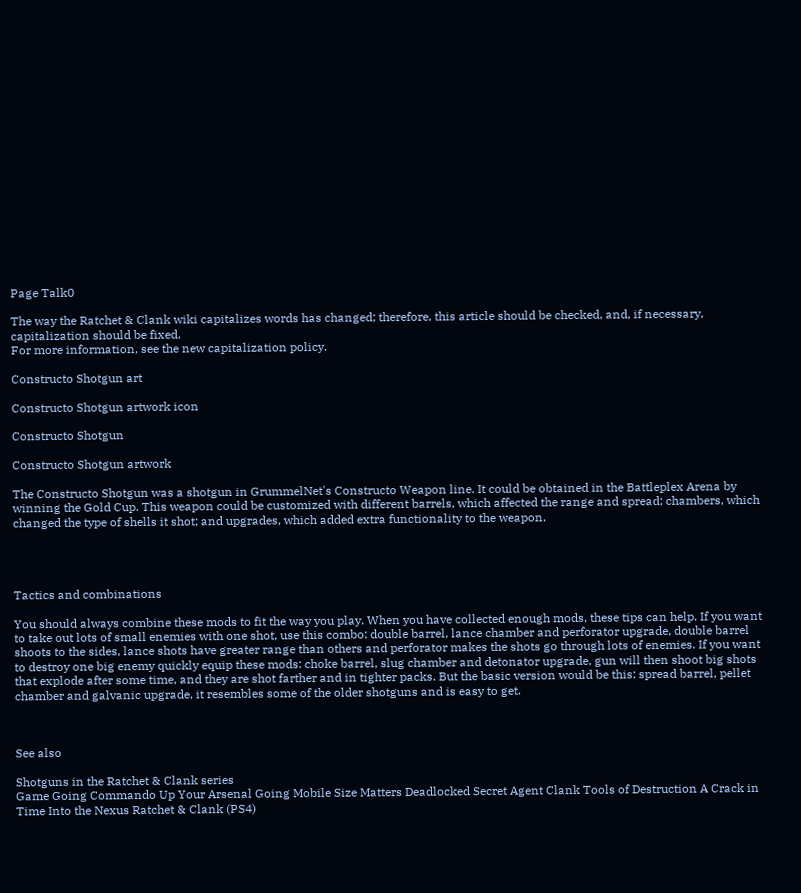Page Talk0

The way the Ratchet & Clank wiki capitalizes words has changed; therefore, this article should be checked, and, if necessary, capitalization should be fixed.
For more information, see the new capitalization policy.

Constructo Shotgun art

Constructo Shotgun artwork icon

Constructo Shotgun

Constructo Shotgun artwork

The Constructo Shotgun was a shotgun in GrummelNet's Constructo Weapon line. It could be obtained in the Battleplex Arena by winning the Gold Cup. This weapon could be customized with different barrels, which affected the range and spread; chambers, which changed the type of shells it shot; and upgrades, which added extra functionality to the weapon.




Tactics and combinations

You should always combine these mods to fit the way you play. When you have collected enough mods, these tips can help. If you want to take out lots of small enemies with one shot, use this combo: double barrel, lance chamber and perforator upgrade, double barrel shoots to the sides, lance shots have greater range than others and perforator makes the shots go through lots of enemies. If you want to destroy one big enemy quickly equip these mods: choke barrel, slug chamber and detonator upgrade, gun will then shoot big shots that explode after some time, and they are shot farther and in tighter packs. But the basic version would be this: spread barrel, pellet chamber and galvanic upgrade, it resembles some of the older shotguns and is easy to get.



See also

Shotguns in the Ratchet & Clank series
Game Going Commando Up Your Arsenal Going Mobile Size Matters Deadlocked Secret Agent Clank Tools of Destruction A Crack in Time Into the Nexus Ratchet & Clank (PS4)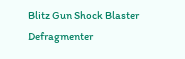Blitz Gun Shock Blaster Defragmenter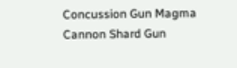Concussion Gun Magma Cannon Shard Gun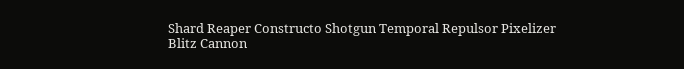Shard Reaper Constructo Shotgun Temporal Repulsor Pixelizer
Blitz Cannon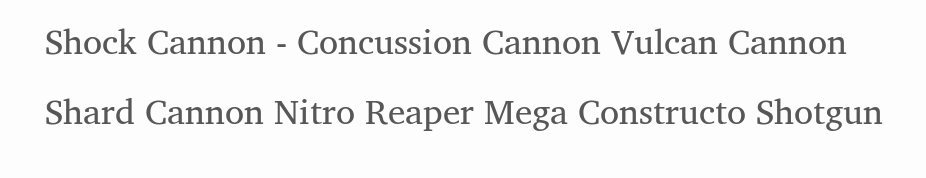Shock Cannon - Concussion Cannon Vulcan Cannon Shard Cannon Nitro Reaper Mega Constructo Shotgun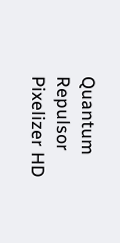Quantum Repulsor Pixelizer HD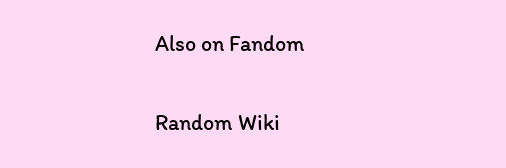Also on Fandom

Random Wiki